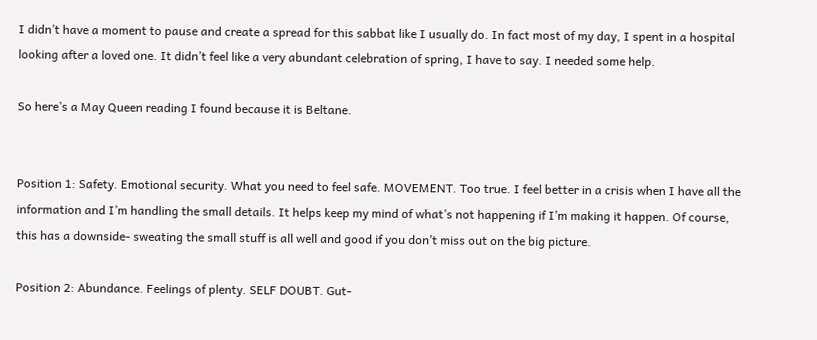I didn’t have a moment to pause and create a spread for this sabbat like I usually do. In fact most of my day, I spent in a hospital looking after a loved one. It didn’t feel like a very abundant celebration of spring, I have to say. I needed some help.

So here’s a May Queen reading I found because it is Beltane.


Position 1: Safety. Emotional security. What you need to feel safe. MOVEMENT. Too true. I feel better in a crisis when I have all the information and I’m handling the small details. It helps keep my mind of what’s not happening if I’m making it happen. Of course, this has a downside- sweating the small stuff is all well and good if you don’t miss out on the big picture.

Position 2: Abundance. Feelings of plenty. SELF DOUBT. Gut-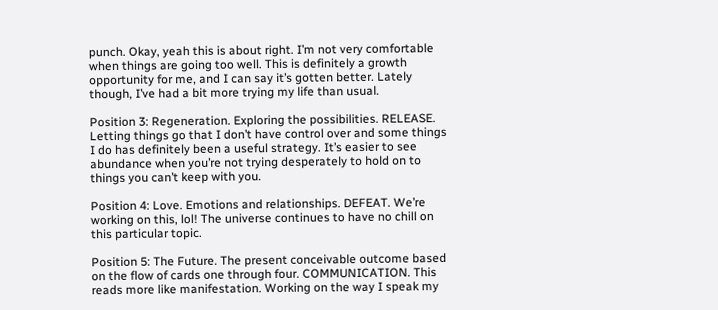punch. Okay, yeah this is about right. I’m not very comfortable when things are going too well. This is definitely a growth opportunity for me, and I can say it’s gotten better. Lately though, I’ve had a bit more trying my life than usual.

Position 3: Regeneration. Exploring the possibilities. RELEASE. Letting things go that I don’t have control over and some things I do has definitely been a useful strategy. It’s easier to see abundance when you’re not trying desperately to hold on to things you can’t keep with you.

Position 4: Love. Emotions and relationships. DEFEAT. We’re working on this, lol! The universe continues to have no chill on this particular topic.

Position 5: The Future. The present conceivable outcome based on the flow of cards one through four. COMMUNICATION. This reads more like manifestation. Working on the way I speak my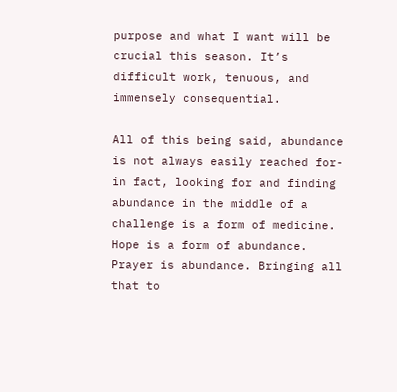purpose and what I want will be crucial this season. It’s difficult work, tenuous, and immensely consequential.

All of this being said, abundance is not always easily reached for- in fact, looking for and finding abundance in the middle of a challenge is a form of medicine. Hope is a form of abundance. Prayer is abundance. Bringing all that to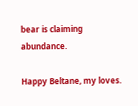bear is claiming abundance.

Happy Beltane, my loves.